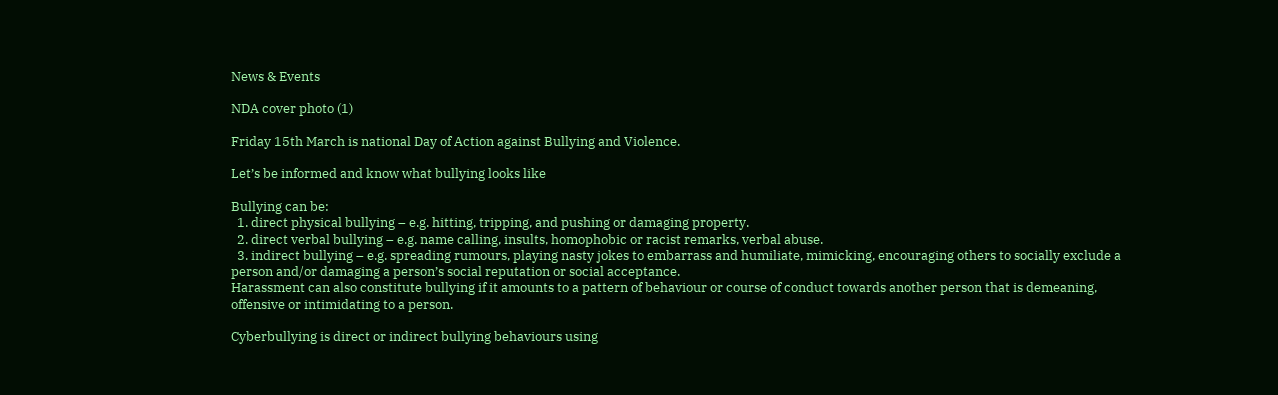News & Events

NDA cover photo (1)

Friday 15th March is national Day of Action against Bullying and Violence.

Let’s be informed and know what bullying looks like

Bullying can be:
  1. direct physical bullying – e.g. hitting, tripping, and pushing or damaging property.
  2. direct verbal bullying – e.g. name calling, insults, homophobic or racist remarks, verbal abuse.
  3. indirect bullying – e.g. spreading rumours, playing nasty jokes to embarrass and humiliate, mimicking, encouraging others to socially exclude a person and/or damaging a person’s social reputation or social acceptance.
Harassment can also constitute bullying if it amounts to a pattern of behaviour or course of conduct towards another person that is demeaning, offensive or intimidating to a person.

Cyberbullying is direct or indirect bullying behaviours using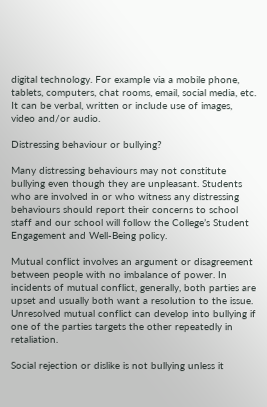digital technology. For example via a mobile phone, tablets, computers, chat rooms, email, social media, etc. It can be verbal, written or include use of images, video and/or audio.

Distressing behaviour or bullying?

Many distressing behaviours may not constitute bullying even though they are unpleasant. Students who are involved in or who witness any distressing behaviours should report their concerns to school staff and our school will follow the College’s Student Engagement and Well-Being policy.

Mutual conflict involves an argument or disagreement between people with no imbalance of power. In incidents of mutual conflict, generally, both parties are upset and usually both want a resolution to the issue. Unresolved mutual conflict can develop into bullying if one of the parties targets the other repeatedly in retaliation.

Social rejection or dislike is not bullying unless it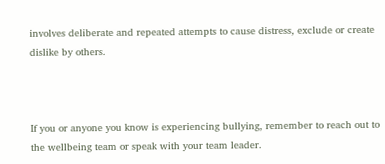involves deliberate and repeated attempts to cause distress, exclude or create dislike by others.



If you or anyone you know is experiencing bullying, remember to reach out to the wellbeing team or speak with your team leader.